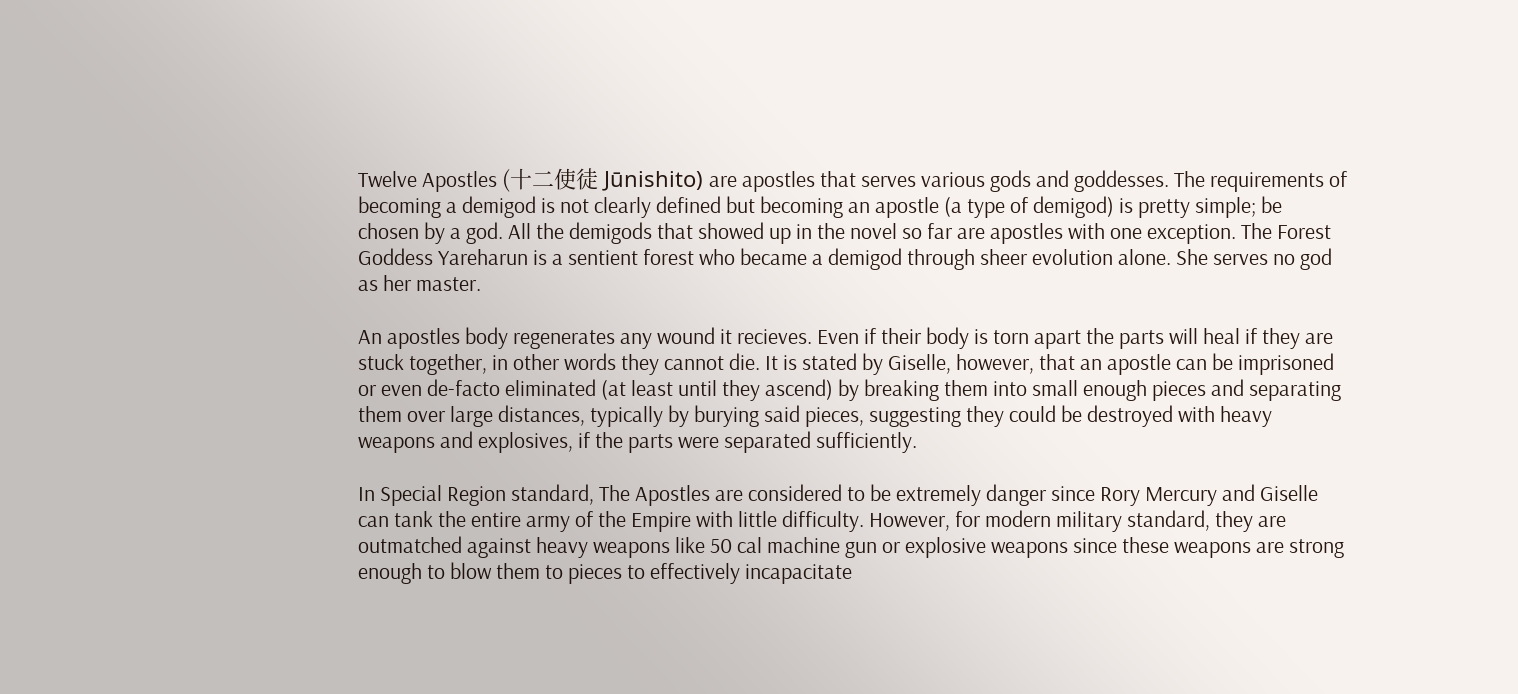Twelve Apostles (十二使徒 Jūnishito) are apostles that serves various gods and goddesses. The requirements of becoming a demigod is not clearly defined but becoming an apostle (a type of demigod) is pretty simple; be chosen by a god. All the demigods that showed up in the novel so far are apostles with one exception. The Forest Goddess Yareharun is a sentient forest who became a demigod through sheer evolution alone. She serves no god as her master.

An apostles body regenerates any wound it recieves. Even if their body is torn apart the parts will heal if they are stuck together, in other words they cannot die. It is stated by Giselle, however, that an apostle can be imprisoned or even de-facto eliminated (at least until they ascend) by breaking them into small enough pieces and separating them over large distances, typically by burying said pieces, suggesting they could be destroyed with heavy weapons and explosives, if the parts were separated sufficiently.

In Special Region standard, The Apostles are considered to be extremely danger since Rory Mercury and Giselle can tank the entire army of the Empire with little difficulty. However, for modern military standard, they are outmatched against heavy weapons like 50 cal machine gun or explosive weapons since these weapons are strong enough to blow them to pieces to effectively incapacitate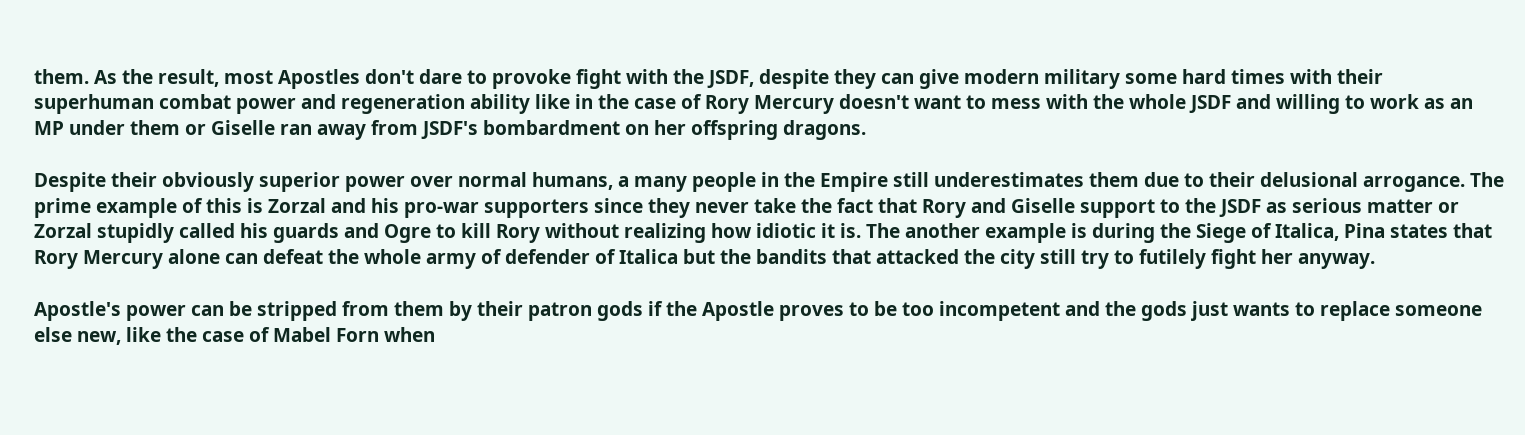them. As the result, most Apostles don't dare to provoke fight with the JSDF, despite they can give modern military some hard times with their superhuman combat power and regeneration ability like in the case of Rory Mercury doesn't want to mess with the whole JSDF and willing to work as an MP under them or Giselle ran away from JSDF's bombardment on her offspring dragons.

Despite their obviously superior power over normal humans, a many people in the Empire still underestimates them due to their delusional arrogance. The prime example of this is Zorzal and his pro-war supporters since they never take the fact that Rory and Giselle support to the JSDF as serious matter or Zorzal stupidly called his guards and Ogre to kill Rory without realizing how idiotic it is. The another example is during the Siege of Italica, Pina states that Rory Mercury alone can defeat the whole army of defender of Italica but the bandits that attacked the city still try to futilely fight her anyway.

Apostle's power can be stripped from them by their patron gods if the Apostle proves to be too incompetent and the gods just wants to replace someone else new, like the case of Mabel Forn when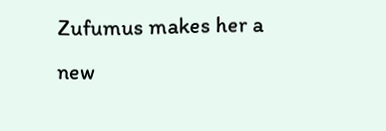Zufumus makes her a new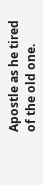Apostle as he tired of the old one.